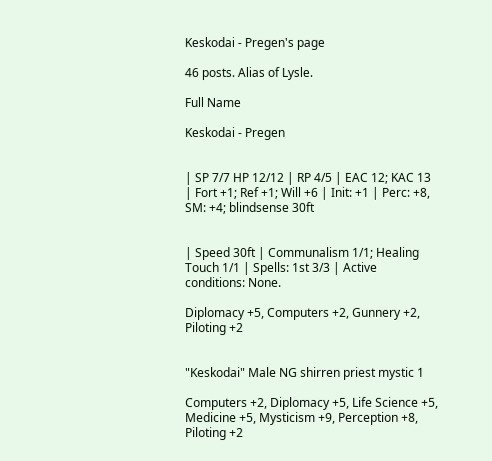Keskodai - Pregen's page

46 posts. Alias of Lysle.

Full Name

Keskodai - Pregen


| SP 7/7 HP 12/12 | RP 4/5 | EAC 12; KAC 13 | Fort +1; Ref +1; Will +6 | Init: +1 | Perc: +8, SM: +4; blindsense 30ft


| Speed 30ft | Communalism 1/1; Healing Touch 1/1 | Spells: 1st 3/3 | Active conditions: None.

Diplomacy +5, Computers +2, Gunnery +2, Piloting +2


"Keskodai" Male NG shirren priest mystic 1

Computers +2, Diplomacy +5, Life Science +5, Medicine +5, Mysticism +9, Perception +8, Piloting +2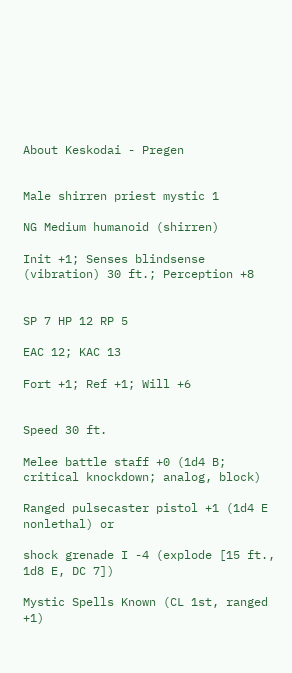About Keskodai - Pregen


Male shirren priest mystic 1

NG Medium humanoid (shirren)

Init +1; Senses blindsense (vibration) 30 ft.; Perception +8


SP 7 HP 12 RP 5

EAC 12; KAC 13

Fort +1; Ref +1; Will +6


Speed 30 ft.

Melee battle staff +0 (1d4 B; critical knockdown; analog, block)

Ranged pulsecaster pistol +1 (1d4 E nonlethal) or

shock grenade I -4 (explode [15 ft., 1d8 E, DC 7])

Mystic Spells Known (CL 1st, ranged +1)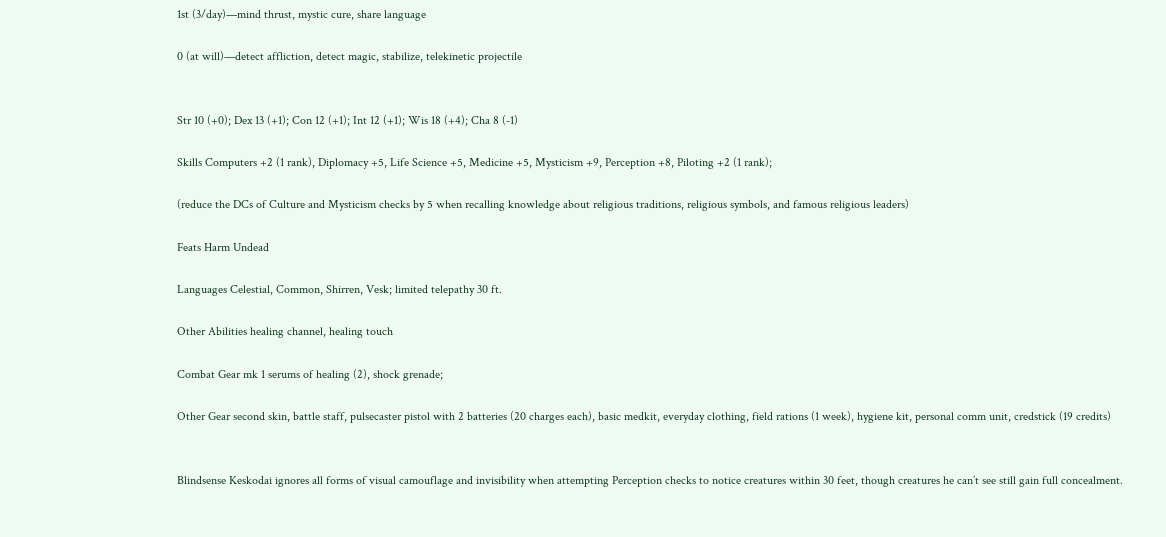1st (3/day)—mind thrust, mystic cure, share language

0 (at will)—detect affliction, detect magic, stabilize, telekinetic projectile


Str 10 (+0); Dex 13 (+1); Con 12 (+1); Int 12 (+1); Wis 18 (+4); Cha 8 (-1)

Skills Computers +2 (1 rank), Diplomacy +5, Life Science +5, Medicine +5, Mysticism +9, Perception +8, Piloting +2 (1 rank);

(reduce the DCs of Culture and Mysticism checks by 5 when recalling knowledge about religious traditions, religious symbols, and famous religious leaders)

Feats Harm Undead

Languages Celestial, Common, Shirren, Vesk; limited telepathy 30 ft.

Other Abilities healing channel, healing touch

Combat Gear mk 1 serums of healing (2), shock grenade;

Other Gear second skin, battle staff, pulsecaster pistol with 2 batteries (20 charges each), basic medkit, everyday clothing, field rations (1 week), hygiene kit, personal comm unit, credstick (19 credits)


Blindsense Keskodai ignores all forms of visual camouflage and invisibility when attempting Perception checks to notice creatures within 30 feet, though creatures he can’t see still gain full concealment.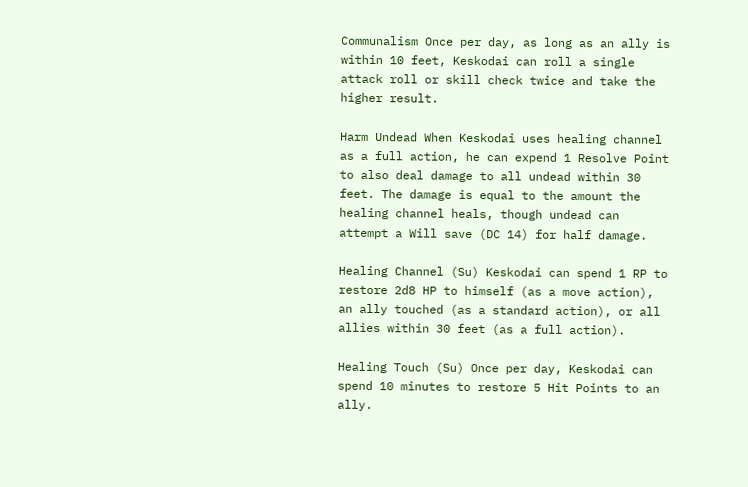Communalism Once per day, as long as an ally is within 10 feet, Keskodai can roll a single attack roll or skill check twice and take the higher result.

Harm Undead When Keskodai uses healing channel as a full action, he can expend 1 Resolve Point to also deal damage to all undead within 30 feet. The damage is equal to the amount the healing channel heals, though undead can attempt a Will save (DC 14) for half damage.

Healing Channel (Su) Keskodai can spend 1 RP to restore 2d8 HP to himself (as a move action), an ally touched (as a standard action), or all allies within 30 feet (as a full action).

Healing Touch (Su) Once per day, Keskodai can spend 10 minutes to restore 5 Hit Points to an ally.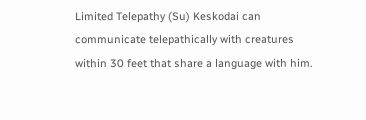Limited Telepathy (Su) Keskodai can communicate telepathically with creatures within 30 feet that share a language with him.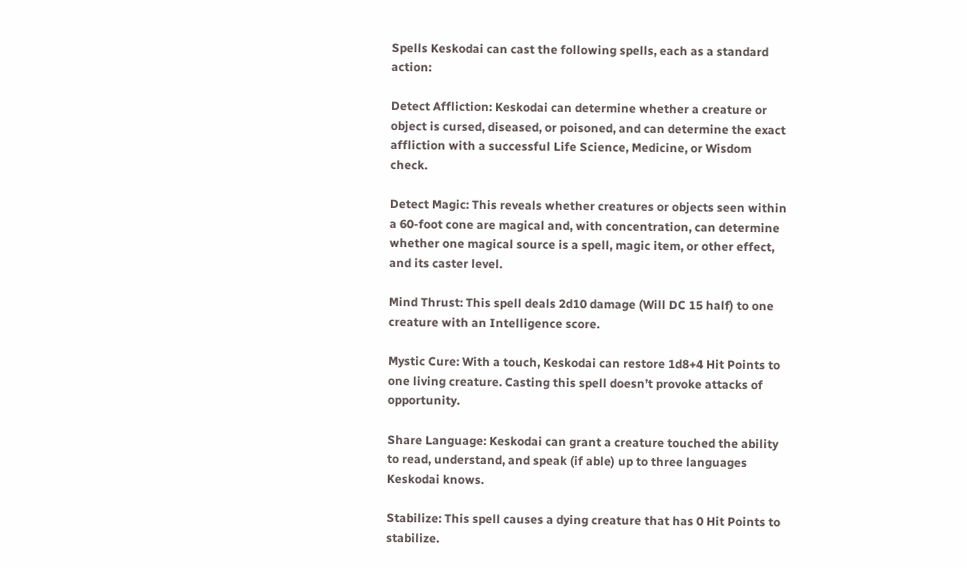Spells Keskodai can cast the following spells, each as a standard action:

Detect Affliction: Keskodai can determine whether a creature or object is cursed, diseased, or poisoned, and can determine the exact affliction with a successful Life Science, Medicine, or Wisdom check.

Detect Magic: This reveals whether creatures or objects seen within a 60-foot cone are magical and, with concentration, can determine whether one magical source is a spell, magic item, or other effect, and its caster level.

Mind Thrust: This spell deals 2d10 damage (Will DC 15 half) to one creature with an Intelligence score.

Mystic Cure: With a touch, Keskodai can restore 1d8+4 Hit Points to one living creature. Casting this spell doesn’t provoke attacks of opportunity.

Share Language: Keskodai can grant a creature touched the ability to read, understand, and speak (if able) up to three languages Keskodai knows.

Stabilize: This spell causes a dying creature that has 0 Hit Points to stabilize.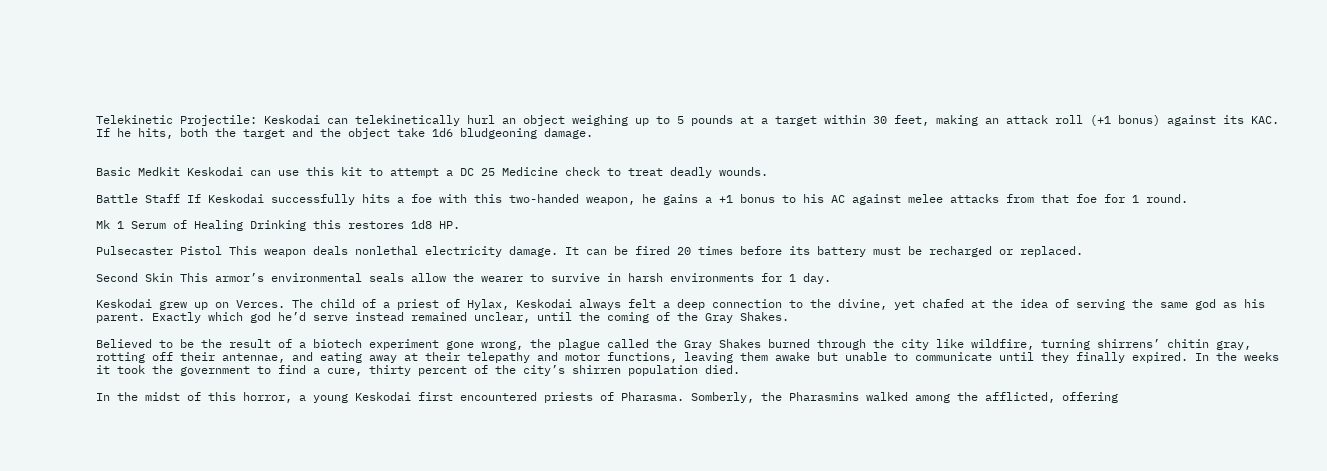Telekinetic Projectile: Keskodai can telekinetically hurl an object weighing up to 5 pounds at a target within 30 feet, making an attack roll (+1 bonus) against its KAC. If he hits, both the target and the object take 1d6 bludgeoning damage.


Basic Medkit Keskodai can use this kit to attempt a DC 25 Medicine check to treat deadly wounds.

Battle Staff If Keskodai successfully hits a foe with this two-handed weapon, he gains a +1 bonus to his AC against melee attacks from that foe for 1 round.

Mk 1 Serum of Healing Drinking this restores 1d8 HP.

Pulsecaster Pistol This weapon deals nonlethal electricity damage. It can be fired 20 times before its battery must be recharged or replaced.

Second Skin This armor’s environmental seals allow the wearer to survive in harsh environments for 1 day.

Keskodai grew up on Verces. The child of a priest of Hylax, Keskodai always felt a deep connection to the divine, yet chafed at the idea of serving the same god as his parent. Exactly which god he’d serve instead remained unclear, until the coming of the Gray Shakes.

Believed to be the result of a biotech experiment gone wrong, the plague called the Gray Shakes burned through the city like wildfire, turning shirrens’ chitin gray, rotting off their antennae, and eating away at their telepathy and motor functions, leaving them awake but unable to communicate until they finally expired. In the weeks it took the government to find a cure, thirty percent of the city’s shirren population died.

In the midst of this horror, a young Keskodai first encountered priests of Pharasma. Somberly, the Pharasmins walked among the afflicted, offering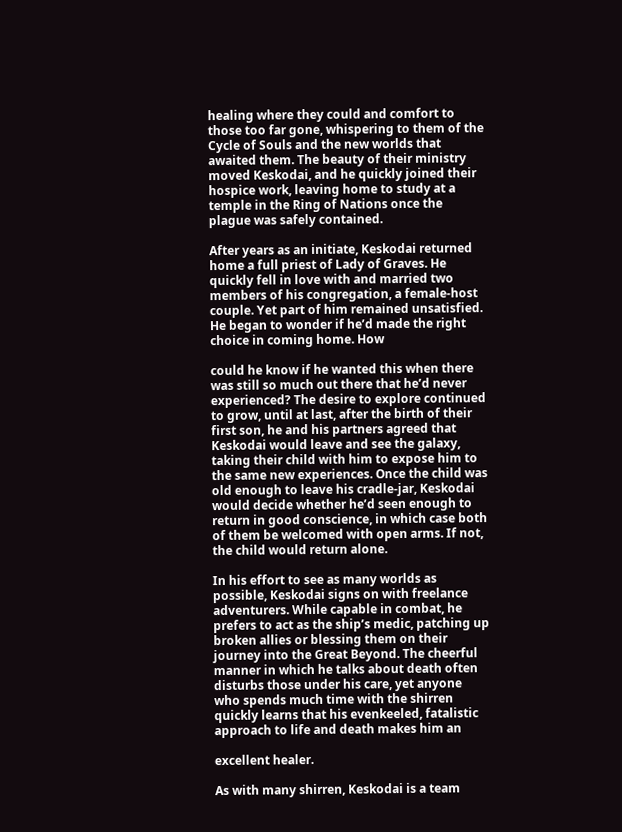healing where they could and comfort to those too far gone, whispering to them of the Cycle of Souls and the new worlds that awaited them. The beauty of their ministry moved Keskodai, and he quickly joined their hospice work, leaving home to study at a temple in the Ring of Nations once the plague was safely contained.

After years as an initiate, Keskodai returned home a full priest of Lady of Graves. He quickly fell in love with and married two members of his congregation, a female-host couple. Yet part of him remained unsatisfied. He began to wonder if he’d made the right choice in coming home. How

could he know if he wanted this when there was still so much out there that he’d never experienced? The desire to explore continued to grow, until at last, after the birth of their first son, he and his partners agreed that Keskodai would leave and see the galaxy, taking their child with him to expose him to the same new experiences. Once the child was old enough to leave his cradle-jar, Keskodai would decide whether he’d seen enough to return in good conscience, in which case both of them be welcomed with open arms. If not, the child would return alone.

In his effort to see as many worlds as possible, Keskodai signs on with freelance adventurers. While capable in combat, he prefers to act as the ship’s medic, patching up broken allies or blessing them on their journey into the Great Beyond. The cheerful manner in which he talks about death often disturbs those under his care, yet anyone who spends much time with the shirren quickly learns that his evenkeeled, fatalistic approach to life and death makes him an

excellent healer.

As with many shirren, Keskodai is a team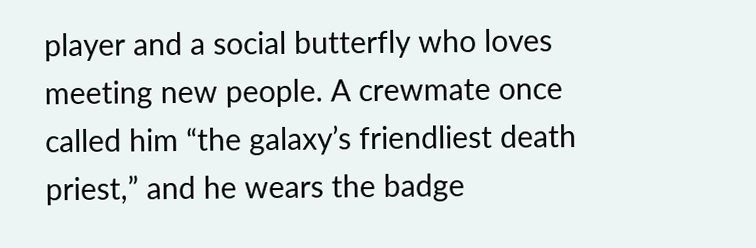player and a social butterfly who loves meeting new people. A crewmate once called him “the galaxy’s friendliest death priest,” and he wears the badge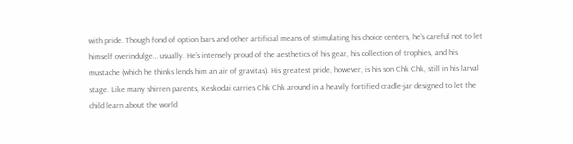with pride. Though fond of option bars and other artificial means of stimulating his choice centers, he’s careful not to let himself overindulge… usually. He’s intensely proud of the aesthetics of his gear, his collection of trophies, and his mustache (which he thinks lends him an air of gravitas). His greatest pride, however, is his son Chk Chk, still in his larval stage. Like many shirren parents, Keskodai carries Chk Chk around in a heavily fortified cradle-jar designed to let the child learn about the world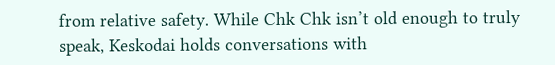from relative safety. While Chk Chk isn’t old enough to truly speak, Keskodai holds conversations with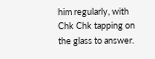him regularly, with Chk Chk tapping on the glass to answer.